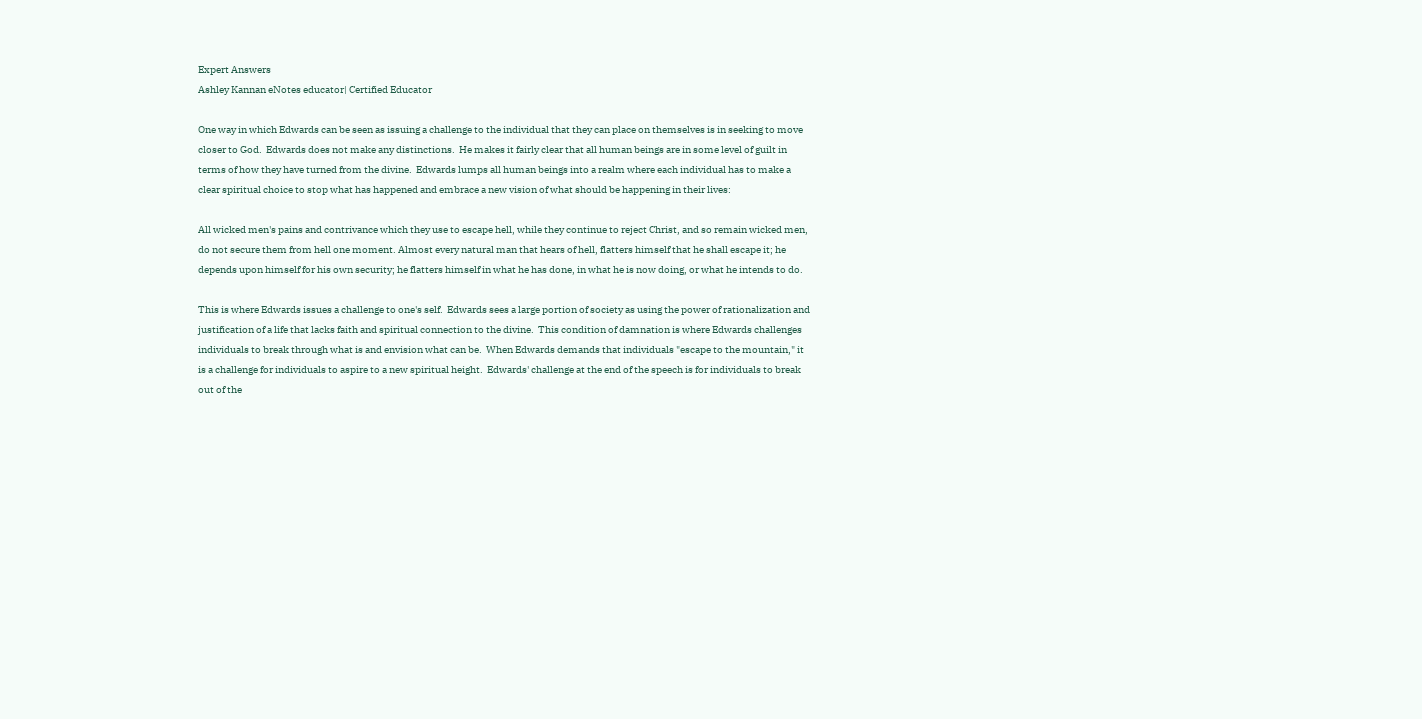Expert Answers
Ashley Kannan eNotes educator| Certified Educator

One way in which Edwards can be seen as issuing a challenge to the individual that they can place on themselves is in seeking to move closer to God.  Edwards does not make any distinctions.  He makes it fairly clear that all human beings are in some level of guilt in terms of how they have turned from the divine.  Edwards lumps all human beings into a realm where each individual has to make a clear spiritual choice to stop what has happened and embrace a new vision of what should be happening in their lives:

All wicked men's pains and contrivance which they use to escape hell, while they continue to reject Christ, and so remain wicked men, do not secure them from hell one moment. Almost every natural man that hears of hell, flatters himself that he shall escape it; he depends upon himself for his own security; he flatters himself in what he has done, in what he is now doing, or what he intends to do.

This is where Edwards issues a challenge to one's self.  Edwards sees a large portion of society as using the power of rationalization and justification of a life that lacks faith and spiritual connection to the divine.  This condition of damnation is where Edwards challenges individuals to break through what is and envision what can be.  When Edwards demands that individuals "escape to the mountain," it is a challenge for individuals to aspire to a new spiritual height.  Edwards' challenge at the end of the speech is for individuals to break out of the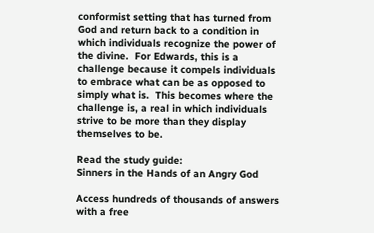conformist setting that has turned from God and return back to a condition in which individuals recognize the power of the divine.  For Edwards, this is a challenge because it compels individuals to embrace what can be as opposed to simply what is.  This becomes where the challenge is, a real in which individuals strive to be more than they display themselves to be.

Read the study guide:
Sinners in the Hands of an Angry God

Access hundreds of thousands of answers with a free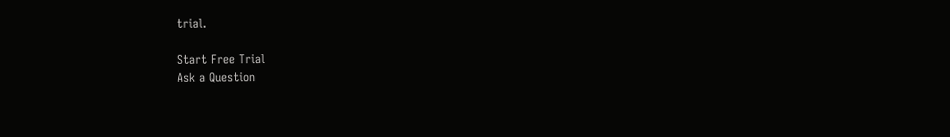trial.

Start Free Trial
Ask a Question